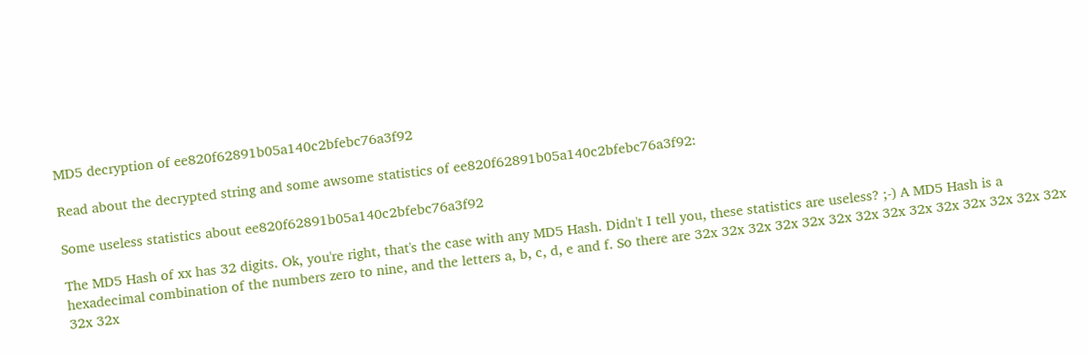MD5 decryption of ee820f62891b05a140c2bfebc76a3f92

Read about the decrypted string and some awsome statistics of ee820f62891b05a140c2bfebc76a3f92:

Some useless statistics about ee820f62891b05a140c2bfebc76a3f92

The MD5 Hash of xx has 32 digits. Ok, you're right, that's the case with any MD5 Hash. Didn't I tell you, these statistics are useless? ;-) A MD5 Hash is a hexadecimal combination of the numbers zero to nine, and the letters a, b, c, d, e and f. So there are 32x 32x 32x 32x 32x 32x 32x 32x 32x 32x 32x 32x 32x 32x 32x 32x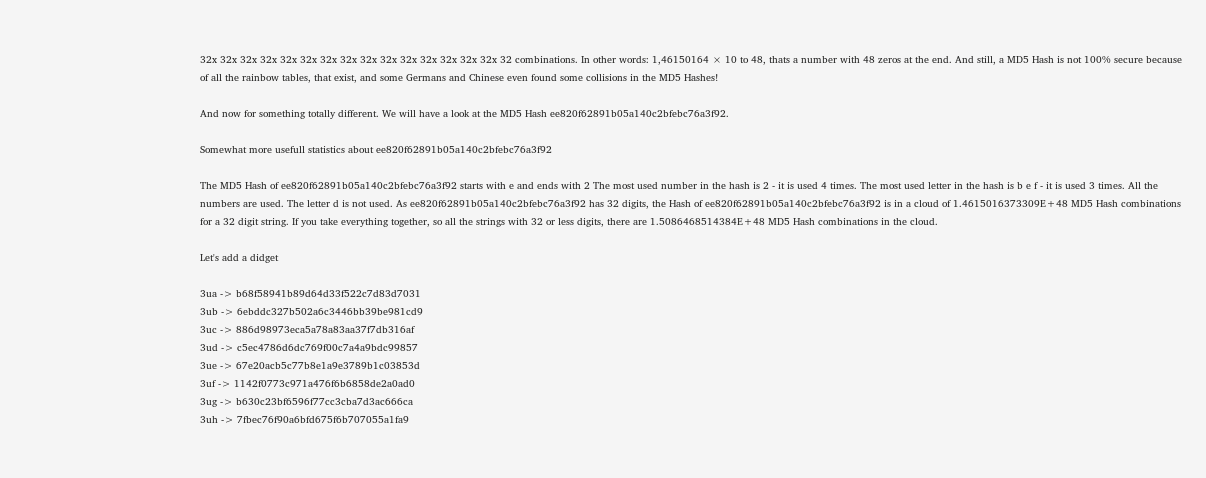32x 32x 32x 32x 32x 32x 32x 32x 32x 32x 32x 32x 32x 32x 32x 32 combinations. In other words: 1,46150164 × 10 to 48, thats a number with 48 zeros at the end. And still, a MD5 Hash is not 100% secure because of all the rainbow tables, that exist, and some Germans and Chinese even found some collisions in the MD5 Hashes!

And now for something totally different. We will have a look at the MD5 Hash ee820f62891b05a140c2bfebc76a3f92.

Somewhat more usefull statistics about ee820f62891b05a140c2bfebc76a3f92

The MD5 Hash of ee820f62891b05a140c2bfebc76a3f92 starts with e and ends with 2 The most used number in the hash is 2 - it is used 4 times. The most used letter in the hash is b e f - it is used 3 times. All the numbers are used. The letter d is not used. As ee820f62891b05a140c2bfebc76a3f92 has 32 digits, the Hash of ee820f62891b05a140c2bfebc76a3f92 is in a cloud of 1.4615016373309E+48 MD5 Hash combinations for a 32 digit string. If you take everything together, so all the strings with 32 or less digits, there are 1.5086468514384E+48 MD5 Hash combinations in the cloud.

Let's add a didget

3ua -> b68f58941b89d64d33f522c7d83d7031
3ub -> 6ebddc327b502a6c3446bb39be981cd9
3uc -> 886d98973eca5a78a83aa37f7db316af
3ud -> c5ec4786d6dc769f00c7a4a9bdc99857
3ue -> 67e20acb5c77b8e1a9e3789b1c03853d
3uf -> 1142f0773c971a476f6b6858de2a0ad0
3ug -> b630c23bf6596f77cc3cba7d3ac666ca
3uh -> 7fbec76f90a6bfd675f6b707055a1fa9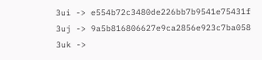3ui -> e554b72c3480de226bb7b9541e75431f
3uj -> 9a5b816806627e9ca2856e923c7ba058
3uk ->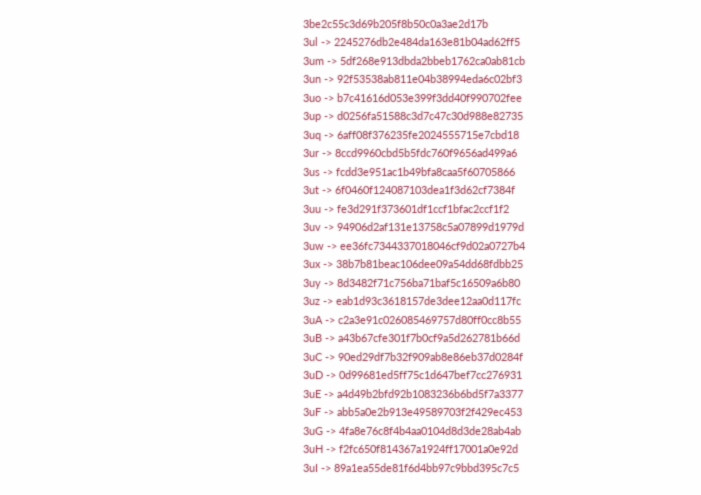3be2c55c3d69b205f8b50c0a3ae2d17b
3ul -> 2245276db2e484da163e81b04ad62ff5
3um -> 5df268e913dbda2bbeb1762ca0ab81cb
3un -> 92f53538ab811e04b38994eda6c02bf3
3uo -> b7c41616d053e399f3dd40f990702fee
3up -> d0256fa51588c3d7c47c30d988e82735
3uq -> 6aff08f376235fe2024555715e7cbd18
3ur -> 8ccd9960cbd5b5fdc760f9656ad499a6
3us -> fcdd3e951ac1b49bfa8caa5f60705866
3ut -> 6f0460f124087103dea1f3d62cf7384f
3uu -> fe3d291f373601df1ccf1bfac2ccf1f2
3uv -> 94906d2af131e13758c5a07899d1979d
3uw -> ee36fc7344337018046cf9d02a0727b4
3ux -> 38b7b81beac106dee09a54dd68fdbb25
3uy -> 8d3482f71c756ba71baf5c16509a6b80
3uz -> eab1d93c3618157de3dee12aa0d117fc
3uA -> c2a3e91c026085469757d80ff0cc8b55
3uB -> a43b67cfe301f7b0cf9a5d262781b66d
3uC -> 90ed29df7b32f909ab8e86eb37d0284f
3uD -> 0d99681ed5ff75c1d647bef7cc276931
3uE -> a4d49b2bfd92b1083236b6bd5f7a3377
3uF -> abb5a0e2b913e49589703f2f429ec453
3uG -> 4fa8e76c8f4b4aa0104d8d3de28ab4ab
3uH -> f2fc650f814367a1924ff17001a0e92d
3uI -> 89a1ea55de81f6d4bb97c9bbd395c7c5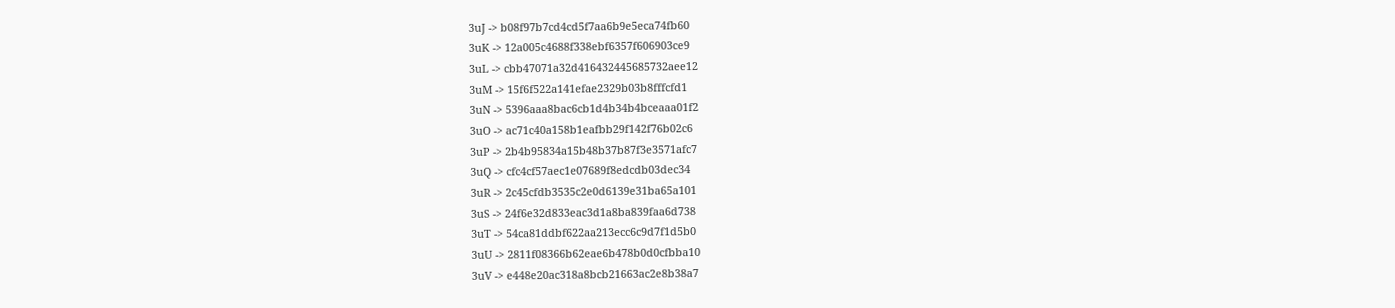3uJ -> b08f97b7cd4cd5f7aa6b9e5eca74fb60
3uK -> 12a005c4688f338ebf6357f606903ce9
3uL -> cbb47071a32d416432445685732aee12
3uM -> 15f6f522a141efae2329b03b8fffcfd1
3uN -> 5396aaa8bac6cb1d4b34b4bceaaa01f2
3uO -> ac71c40a158b1eafbb29f142f76b02c6
3uP -> 2b4b95834a15b48b37b87f3e3571afc7
3uQ -> cfc4cf57aec1e07689f8edcdb03dec34
3uR -> 2c45cfdb3535c2e0d6139e31ba65a101
3uS -> 24f6e32d833eac3d1a8ba839faa6d738
3uT -> 54ca81ddbf622aa213ecc6c9d7f1d5b0
3uU -> 2811f08366b62eae6b478b0d0cfbba10
3uV -> e448e20ac318a8bcb21663ac2e8b38a7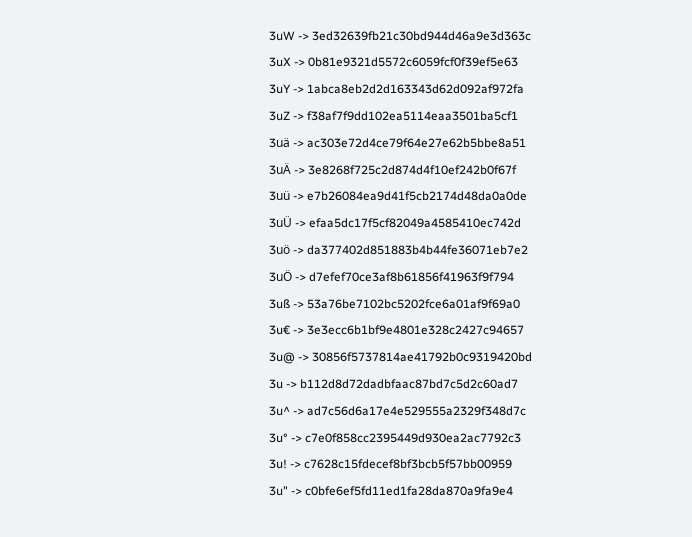3uW -> 3ed32639fb21c30bd944d46a9e3d363c
3uX -> 0b81e9321d5572c6059fcf0f39ef5e63
3uY -> 1abca8eb2d2d163343d62d092af972fa
3uZ -> f38af7f9dd102ea5114eaa3501ba5cf1
3uä -> ac303e72d4ce79f64e27e62b5bbe8a51
3uÄ -> 3e8268f725c2d874d4f10ef242b0f67f
3uü -> e7b26084ea9d41f5cb2174d48da0a0de
3uÜ -> efaa5dc17f5cf82049a4585410ec742d
3uö -> da377402d851883b4b44fe36071eb7e2
3uÖ -> d7efef70ce3af8b61856f41963f9f794
3uß -> 53a76be7102bc5202fce6a01af9f69a0
3u€ -> 3e3ecc6b1bf9e4801e328c2427c94657
3u@ -> 30856f5737814ae41792b0c9319420bd
3u -> b112d8d72dadbfaac87bd7c5d2c60ad7
3u^ -> ad7c56d6a17e4e529555a2329f348d7c
3u° -> c7e0f858cc2395449d930ea2ac7792c3
3u! -> c7628c15fdecef8bf3bcb5f57bb00959
3u" -> c0bfe6ef5fd11ed1fa28da870a9fa9e4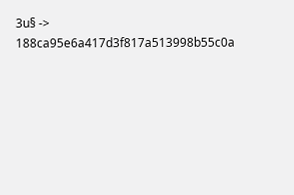3u§ -> 188ca95e6a417d3f817a513998b55c0a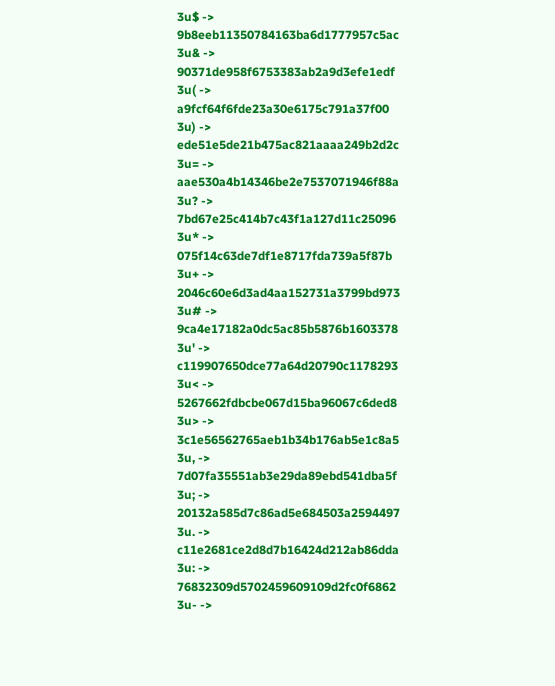3u$ -> 9b8eeb11350784163ba6d1777957c5ac
3u& -> 90371de958f6753383ab2a9d3efe1edf
3u( -> a9fcf64f6fde23a30e6175c791a37f00
3u) -> ede51e5de21b475ac821aaaa249b2d2c
3u= -> aae530a4b14346be2e7537071946f88a
3u? -> 7bd67e25c414b7c43f1a127d11c25096
3u* -> 075f14c63de7df1e8717fda739a5f87b
3u+ -> 2046c60e6d3ad4aa152731a3799bd973
3u# -> 9ca4e17182a0dc5ac85b5876b1603378
3u' -> c119907650dce77a64d20790c1178293
3u< -> 5267662fdbcbe067d15ba96067c6ded8
3u> -> 3c1e56562765aeb1b34b176ab5e1c8a5
3u, -> 7d07fa35551ab3e29da89ebd541dba5f
3u; -> 20132a585d7c86ad5e684503a2594497
3u. -> c11e2681ce2d8d7b16424d212ab86dda
3u: -> 76832309d5702459609109d2fc0f6862
3u- ->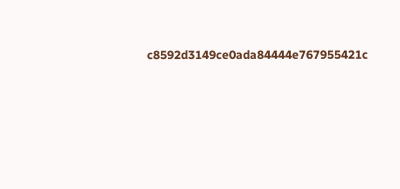c8592d3149ce0ada84444e767955421c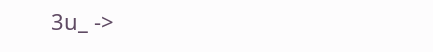3u_ ->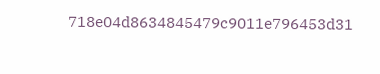718e04d8634845479c9011e796453d31